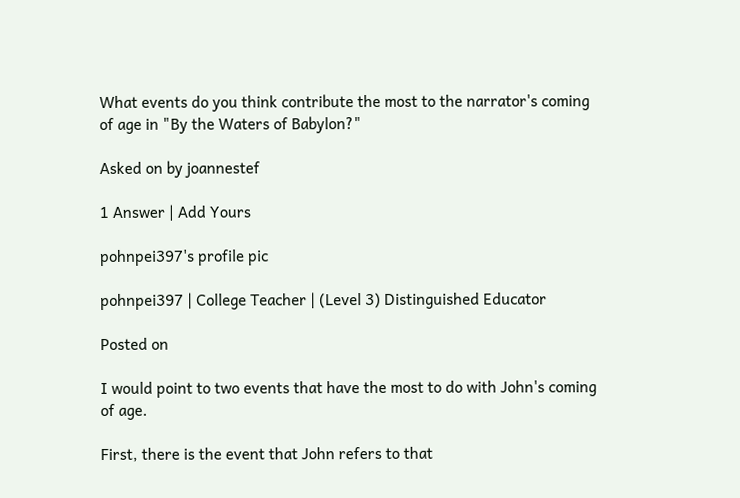What events do you think contribute the most to the narrator's coming of age in "By the Waters of Babylon?"

Asked on by joannestef

1 Answer | Add Yours

pohnpei397's profile pic

pohnpei397 | College Teacher | (Level 3) Distinguished Educator

Posted on

I would point to two events that have the most to do with John's coming of age.

First, there is the event that John refers to that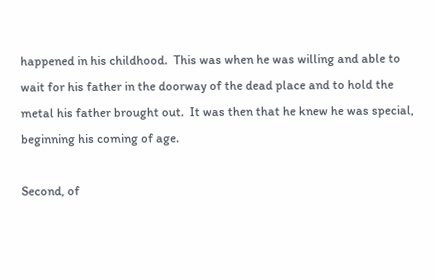happened in his childhood.  This was when he was willing and able to wait for his father in the doorway of the dead place and to hold the metal his father brought out.  It was then that he knew he was special, beginning his coming of age.

Second, of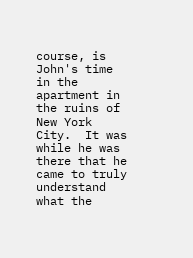course, is John's time in the apartment in the ruins of New York City.  It was while he was there that he came to truly understand what the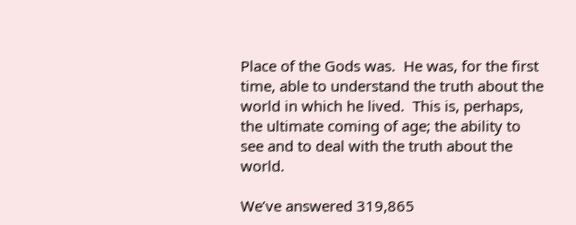Place of the Gods was.  He was, for the first time, able to understand the truth about the world in which he lived.  This is, perhaps, the ultimate coming of age; the ability to see and to deal with the truth about the world.

We’ve answered 319,865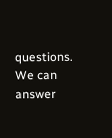questions. We can answer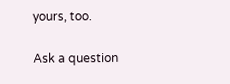yours, too.

Ask a question